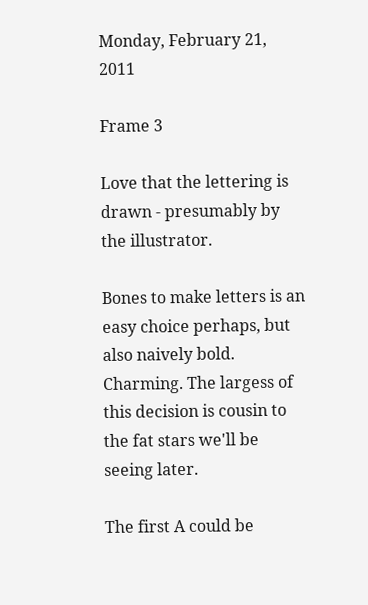Monday, February 21, 2011

Frame 3

Love that the lettering is drawn - presumably by the illustrator.

Bones to make letters is an easy choice perhaps, but also naively bold. Charming. The largess of this decision is cousin to the fat stars we'll be seeing later.

The first A could be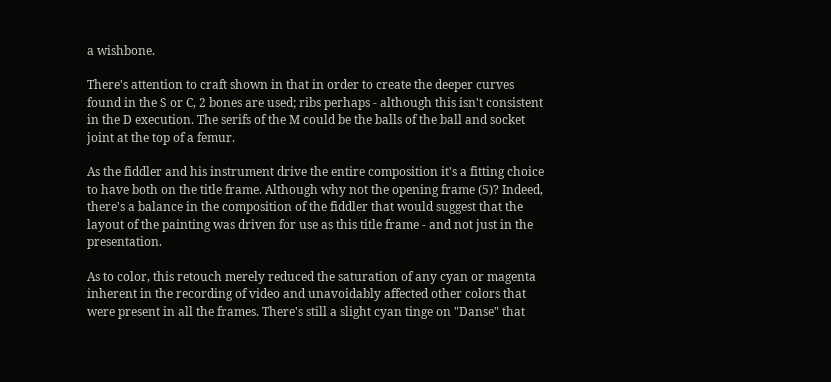a wishbone.

There's attention to craft shown in that in order to create the deeper curves found in the S or C, 2 bones are used; ribs perhaps - although this isn't consistent in the D execution. The serifs of the M could be the balls of the ball and socket joint at the top of a femur.

As the fiddler and his instrument drive the entire composition it's a fitting choice to have both on the title frame. Although why not the opening frame (5)? Indeed, there's a balance in the composition of the fiddler that would suggest that the layout of the painting was driven for use as this title frame - and not just in the presentation.

As to color, this retouch merely reduced the saturation of any cyan or magenta inherent in the recording of video and unavoidably affected other colors that were present in all the frames. There's still a slight cyan tinge on "Danse" that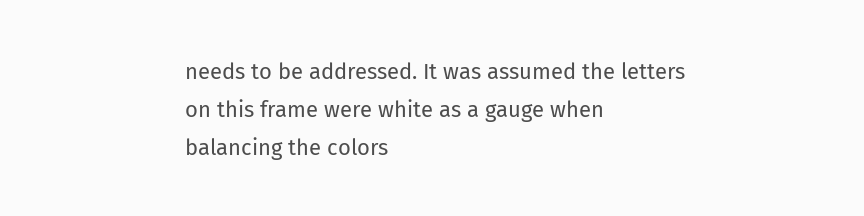needs to be addressed. It was assumed the letters on this frame were white as a gauge when balancing the colors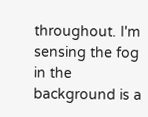throughout. I'm sensing the fog in the background is a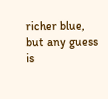richer blue, but any guess is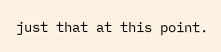just that at this point.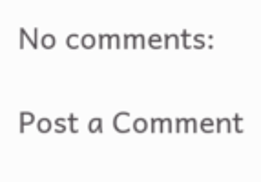No comments:

Post a Comment